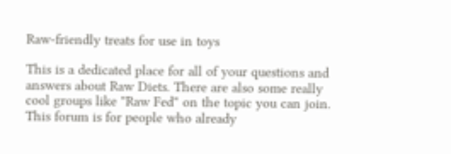Raw-friendly treats for use in toys

This is a dedicated place for all of your questions and answers about Raw Diets. There are also some really cool groups like "Raw Fed" on the topic you can join. This forum is for people who already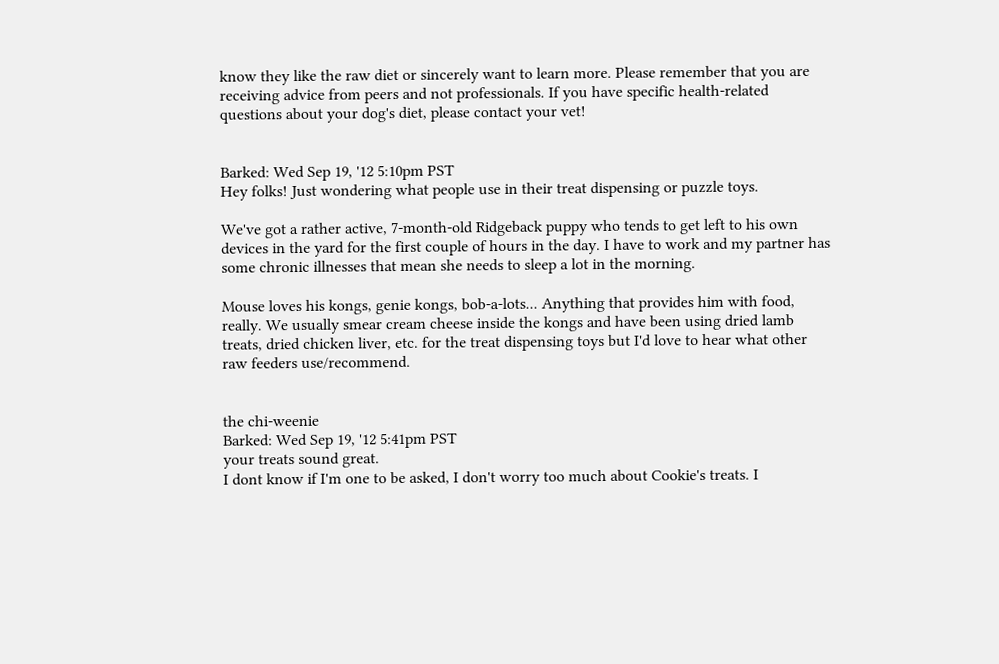know they like the raw diet or sincerely want to learn more. Please remember that you are receiving advice from peers and not professionals. If you have specific health-related questions about your dog's diet, please contact your vet!


Barked: Wed Sep 19, '12 5:10pm PST
Hey folks! Just wondering what people use in their treat dispensing or puzzle toys.

We've got a rather active, 7-month-old Ridgeback puppy who tends to get left to his own devices in the yard for the first couple of hours in the day. I have to work and my partner has some chronic illnesses that mean she needs to sleep a lot in the morning.

Mouse loves his kongs, genie kongs, bob-a-lots... Anything that provides him with food, really. We usually smear cream cheese inside the kongs and have been using dried lamb treats, dried chicken liver, etc. for the treat dispensing toys but I'd love to hear what other raw feeders use/recommend.


the chi-weenie
Barked: Wed Sep 19, '12 5:41pm PST
your treats sound great.
I dont know if I'm one to be asked, I don't worry too much about Cookie's treats. I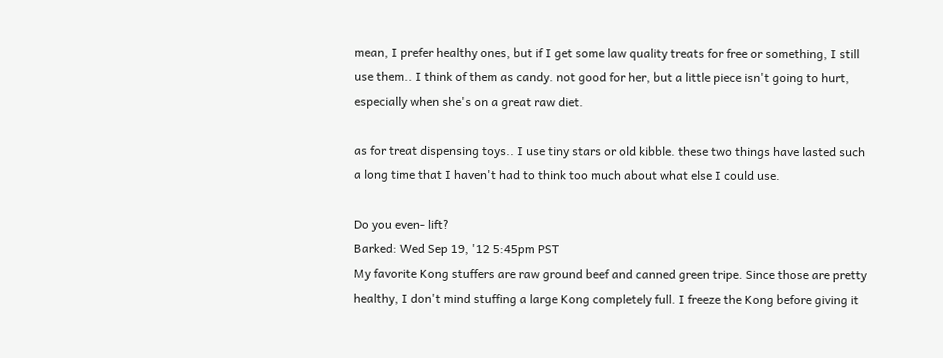mean, I prefer healthy ones, but if I get some law quality treats for free or something, I still use them.. I think of them as candy. not good for her, but a little piece isn't going to hurt, especially when she's on a great raw diet.

as for treat dispensing toys.. I use tiny stars or old kibble. these two things have lasted such a long time that I haven't had to think too much about what else I could use.

Do you even- lift?
Barked: Wed Sep 19, '12 5:45pm PST
My favorite Kong stuffers are raw ground beef and canned green tripe. Since those are pretty healthy, I don't mind stuffing a large Kong completely full. I freeze the Kong before giving it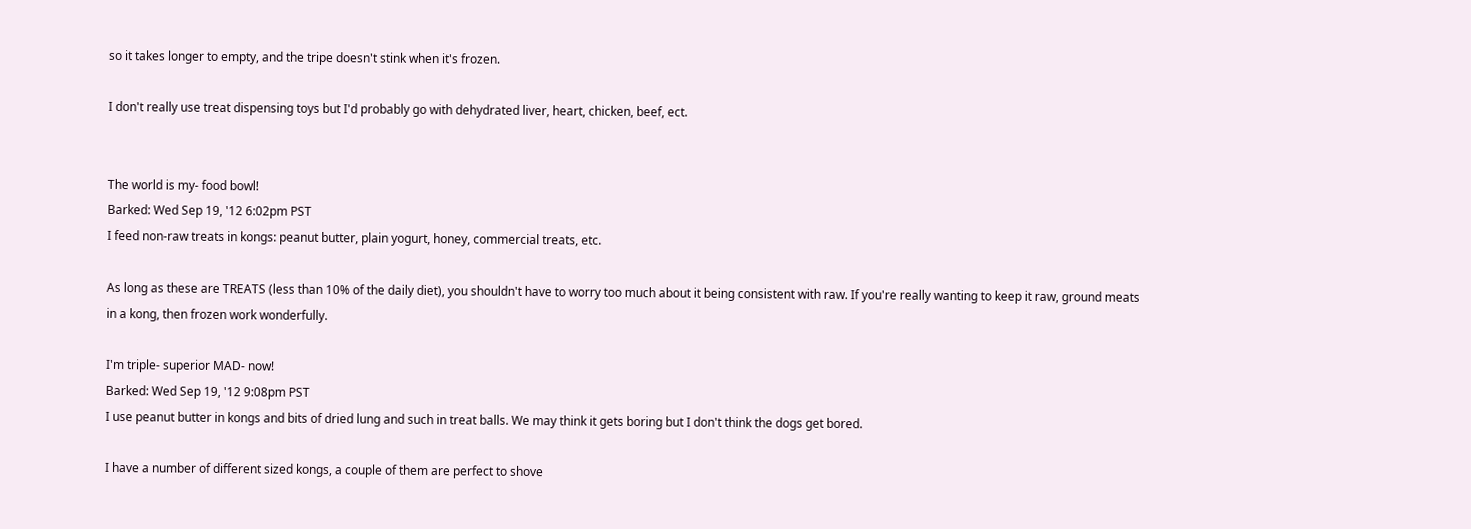so it takes longer to empty, and the tripe doesn't stink when it's frozen.

I don't really use treat dispensing toys but I'd probably go with dehydrated liver, heart, chicken, beef, ect.


The world is my- food bowl!
Barked: Wed Sep 19, '12 6:02pm PST
I feed non-raw treats in kongs: peanut butter, plain yogurt, honey, commercial treats, etc.

As long as these are TREATS (less than 10% of the daily diet), you shouldn't have to worry too much about it being consistent with raw. If you're really wanting to keep it raw, ground meats in a kong, then frozen work wonderfully.

I'm triple- superior MAD- now!
Barked: Wed Sep 19, '12 9:08pm PST
I use peanut butter in kongs and bits of dried lung and such in treat balls. We may think it gets boring but I don't think the dogs get bored.

I have a number of different sized kongs, a couple of them are perfect to shove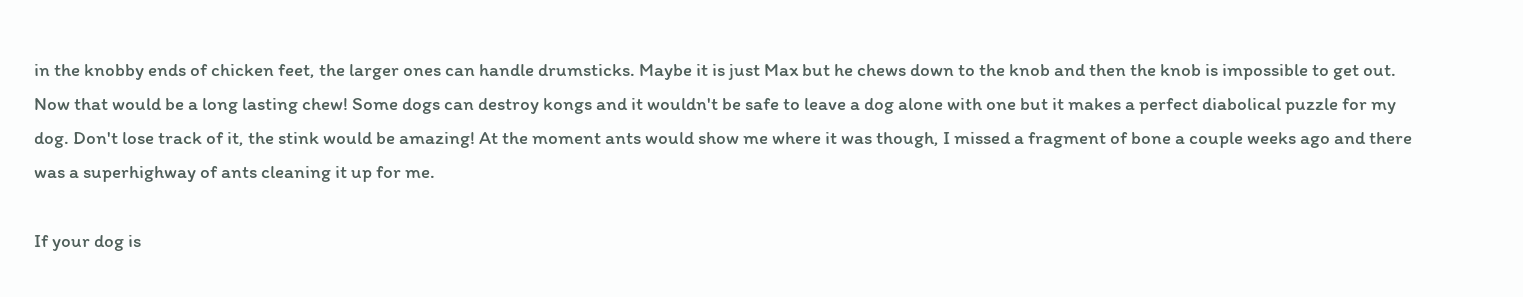in the knobby ends of chicken feet, the larger ones can handle drumsticks. Maybe it is just Max but he chews down to the knob and then the knob is impossible to get out. Now that would be a long lasting chew! Some dogs can destroy kongs and it wouldn't be safe to leave a dog alone with one but it makes a perfect diabolical puzzle for my dog. Don't lose track of it, the stink would be amazing! At the moment ants would show me where it was though, I missed a fragment of bone a couple weeks ago and there was a superhighway of ants cleaning it up for me.

If your dog is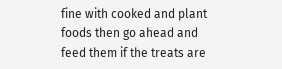fine with cooked and plant foods then go ahead and feed them if the treats are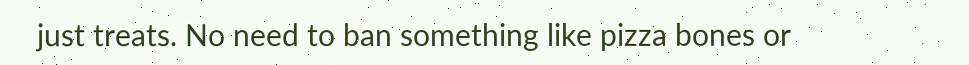just treats. No need to ban something like pizza bones or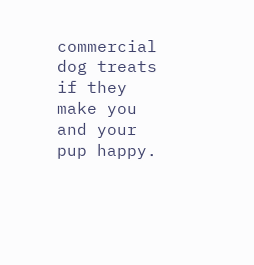commercial dog treats if they make you and your pup happy.